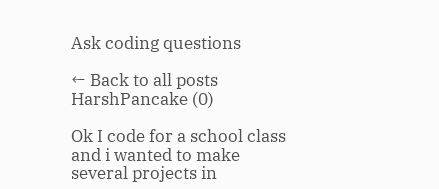Ask coding questions

← Back to all posts
HarshPancake (0)

Ok I code for a school class and i wanted to make several projects in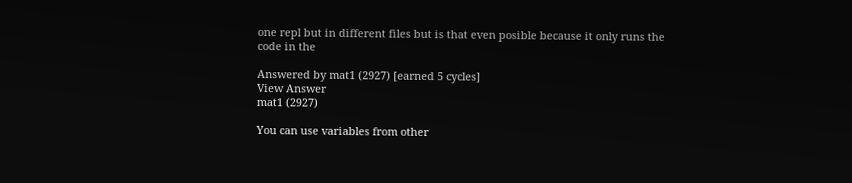one repl but in different files but is that even posible because it only runs the code in the

Answered by mat1 (2927) [earned 5 cycles]
View Answer
mat1 (2927)

You can use variables from other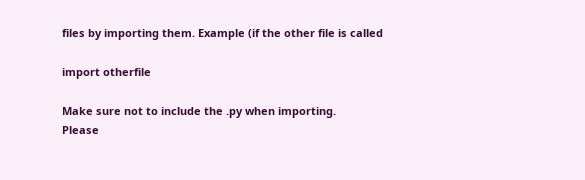files by importing them. Example (if the other file is called

import otherfile

Make sure not to include the .py when importing.
Please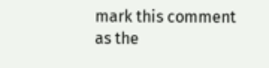mark this comment as the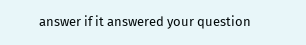answer if it answered your question